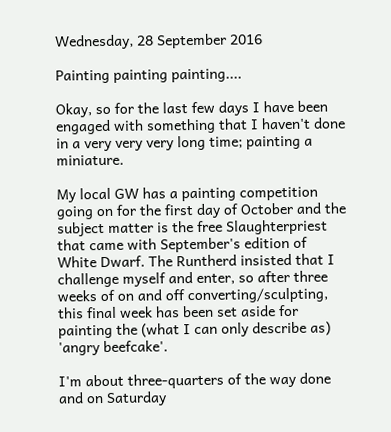Wednesday, 28 September 2016

Painting painting painting....

Okay, so for the last few days I have been engaged with something that I haven't done in a very very very long time; painting a miniature.

My local GW has a painting competition going on for the first day of October and the subject matter is the free Slaughterpriest that came with September's edition of White Dwarf. The Runtherd insisted that I challenge myself and enter, so after three weeks of on and off converting/sculpting, this final week has been set aside for painting the (what I can only describe as) 'angry beefcake'.

I'm about three-quarters of the way done and on Saturday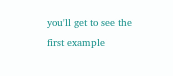you'll get to see the first example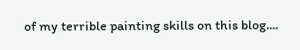of my terrible painting skills on this blog....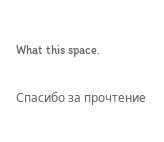What this space.

Спасибо за прочтение